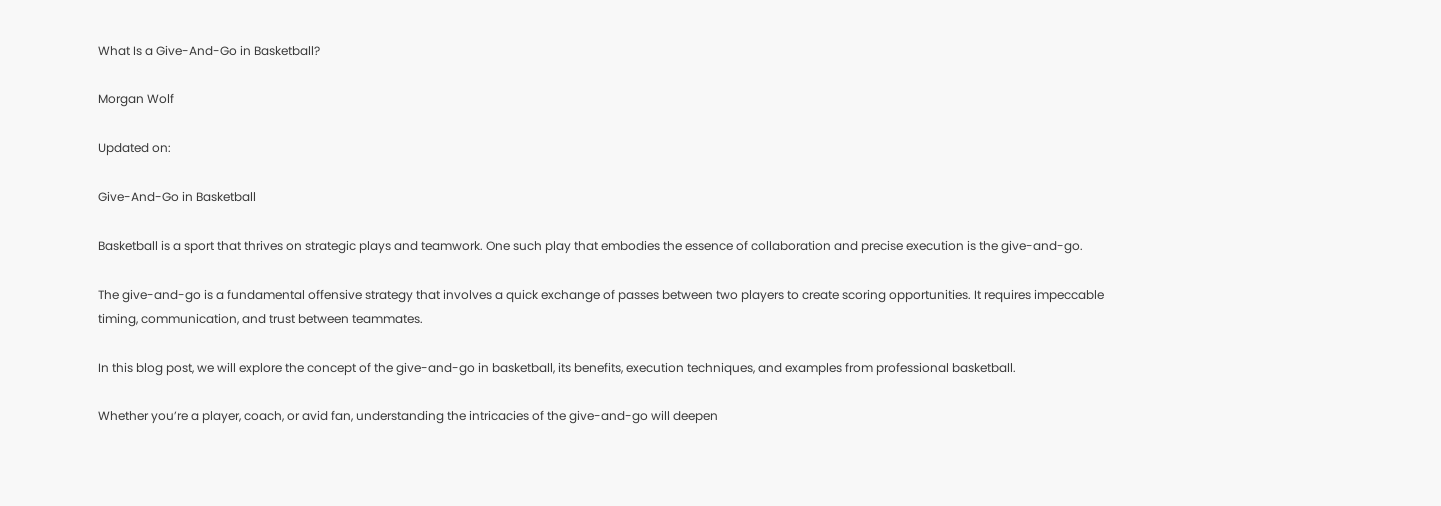What Is a Give-And-Go in Basketball?

Morgan Wolf

Updated on:

Give-And-Go in Basketball

Basketball is a sport that thrives on strategic plays and teamwork. One such play that embodies the essence of collaboration and precise execution is the give-and-go.

The give-and-go is a fundamental offensive strategy that involves a quick exchange of passes between two players to create scoring opportunities. It requires impeccable timing, communication, and trust between teammates.

In this blog post, we will explore the concept of the give-and-go in basketball, its benefits, execution techniques, and examples from professional basketball.

Whether you’re a player, coach, or avid fan, understanding the intricacies of the give-and-go will deepen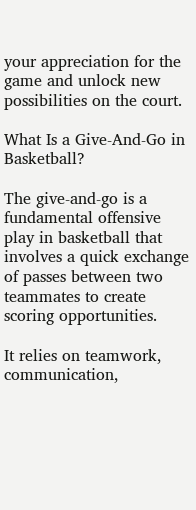your appreciation for the game and unlock new possibilities on the court.

What Is a Give-And-Go in Basketball?

The give-and-go is a fundamental offensive play in basketball that involves a quick exchange of passes between two teammates to create scoring opportunities.

It relies on teamwork, communication,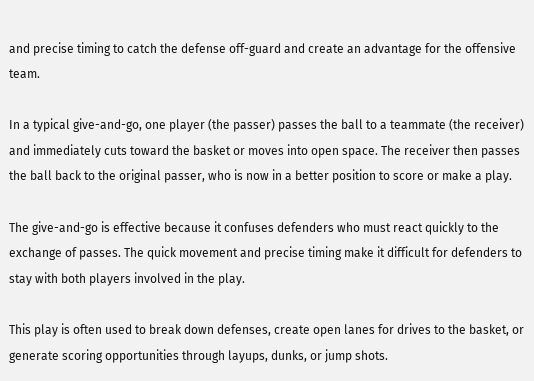and precise timing to catch the defense off-guard and create an advantage for the offensive team.

In a typical give-and-go, one player (the passer) passes the ball to a teammate (the receiver) and immediately cuts toward the basket or moves into open space. The receiver then passes the ball back to the original passer, who is now in a better position to score or make a play.

The give-and-go is effective because it confuses defenders who must react quickly to the exchange of passes. The quick movement and precise timing make it difficult for defenders to stay with both players involved in the play.

This play is often used to break down defenses, create open lanes for drives to the basket, or generate scoring opportunities through layups, dunks, or jump shots.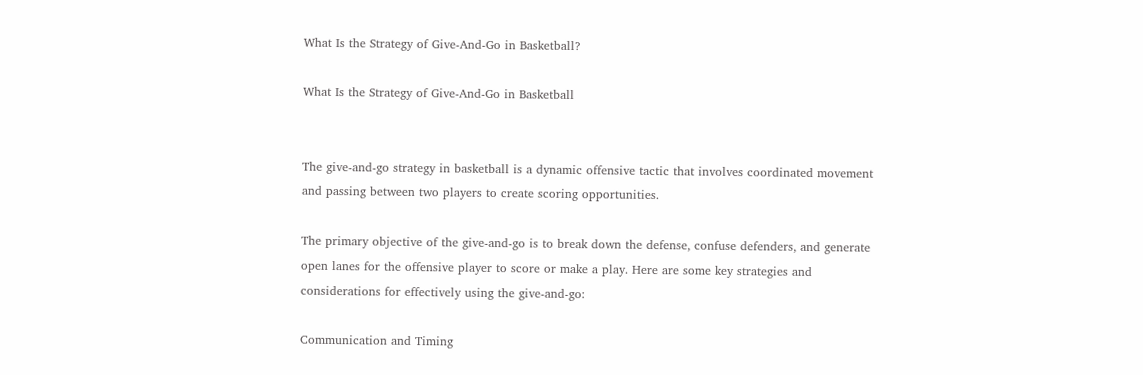What Is the Strategy of Give-And-Go in Basketball?

What Is the Strategy of Give-And-Go in Basketball


The give-and-go strategy in basketball is a dynamic offensive tactic that involves coordinated movement and passing between two players to create scoring opportunities.

The primary objective of the give-and-go is to break down the defense, confuse defenders, and generate open lanes for the offensive player to score or make a play. Here are some key strategies and considerations for effectively using the give-and-go:

Communication and Timing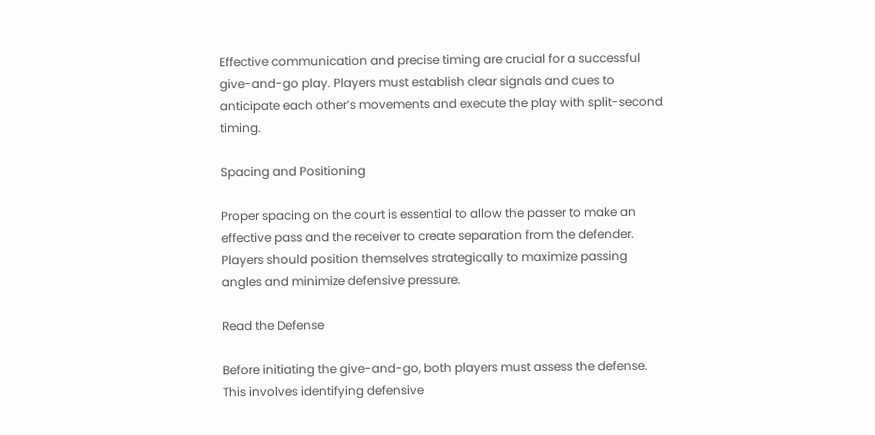Effective communication and precise timing are crucial for a successful give-and-go play. Players must establish clear signals and cues to anticipate each other’s movements and execute the play with split-second timing.

Spacing and Positioning

Proper spacing on the court is essential to allow the passer to make an effective pass and the receiver to create separation from the defender. Players should position themselves strategically to maximize passing angles and minimize defensive pressure.

Read the Defense

Before initiating the give-and-go, both players must assess the defense. This involves identifying defensive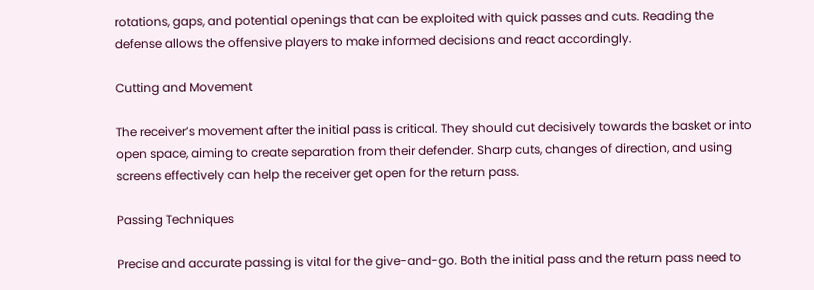rotations, gaps, and potential openings that can be exploited with quick passes and cuts. Reading the defense allows the offensive players to make informed decisions and react accordingly.

Cutting and Movement

The receiver’s movement after the initial pass is critical. They should cut decisively towards the basket or into open space, aiming to create separation from their defender. Sharp cuts, changes of direction, and using screens effectively can help the receiver get open for the return pass.

Passing Techniques

Precise and accurate passing is vital for the give-and-go. Both the initial pass and the return pass need to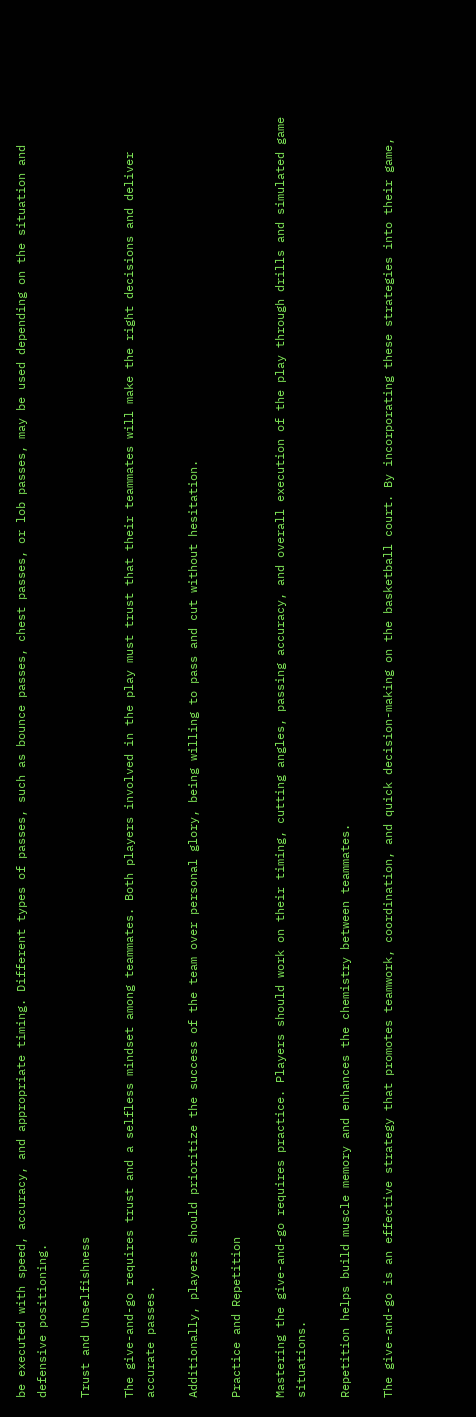be executed with speed, accuracy, and appropriate timing. Different types of passes, such as bounce passes, chest passes, or lob passes, may be used depending on the situation and defensive positioning.

Trust and Unselfishness

The give-and-go requires trust and a selfless mindset among teammates. Both players involved in the play must trust that their teammates will make the right decisions and deliver accurate passes.

Additionally, players should prioritize the success of the team over personal glory, being willing to pass and cut without hesitation.

Practice and Repetition

Mastering the give-and-go requires practice. Players should work on their timing, cutting angles, passing accuracy, and overall execution of the play through drills and simulated game situations.

Repetition helps build muscle memory and enhances the chemistry between teammates.

The give-and-go is an effective strategy that promotes teamwork, coordination, and quick decision-making on the basketball court. By incorporating these strategies into their game,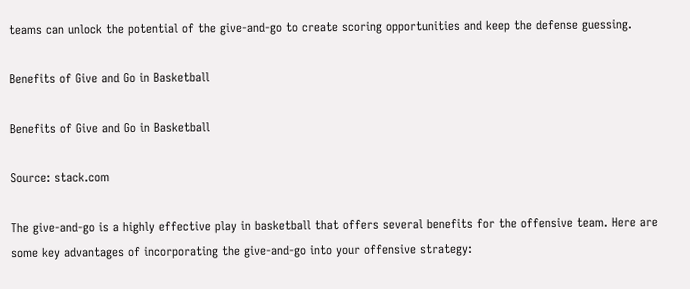teams can unlock the potential of the give-and-go to create scoring opportunities and keep the defense guessing.

Benefits of Give and Go in Basketball

Benefits of Give and Go in Basketball

Source: stack.com

The give-and-go is a highly effective play in basketball that offers several benefits for the offensive team. Here are some key advantages of incorporating the give-and-go into your offensive strategy: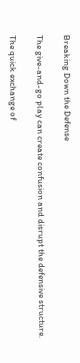Breaking Down the Defense

The give-and-go play can create confusion and disrupt the defensive structure.

The quick exchange of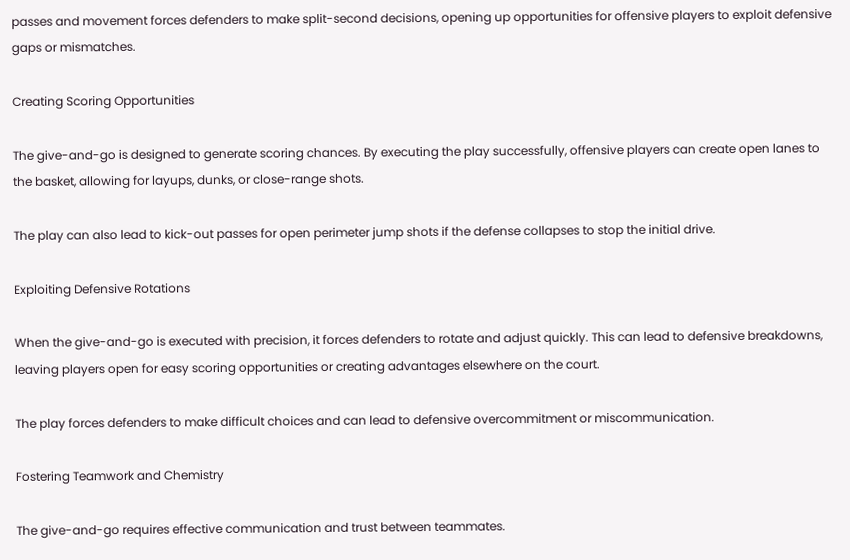passes and movement forces defenders to make split-second decisions, opening up opportunities for offensive players to exploit defensive gaps or mismatches.

Creating Scoring Opportunities

The give-and-go is designed to generate scoring chances. By executing the play successfully, offensive players can create open lanes to the basket, allowing for layups, dunks, or close-range shots.

The play can also lead to kick-out passes for open perimeter jump shots if the defense collapses to stop the initial drive.

Exploiting Defensive Rotations

When the give-and-go is executed with precision, it forces defenders to rotate and adjust quickly. This can lead to defensive breakdowns, leaving players open for easy scoring opportunities or creating advantages elsewhere on the court.

The play forces defenders to make difficult choices and can lead to defensive overcommitment or miscommunication.

Fostering Teamwork and Chemistry

The give-and-go requires effective communication and trust between teammates.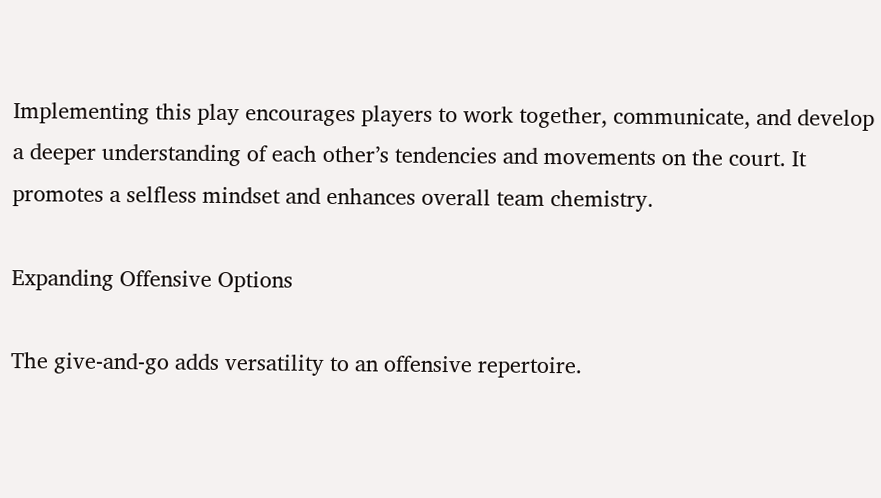Implementing this play encourages players to work together, communicate, and develop a deeper understanding of each other’s tendencies and movements on the court. It promotes a selfless mindset and enhances overall team chemistry.

Expanding Offensive Options

The give-and-go adds versatility to an offensive repertoire.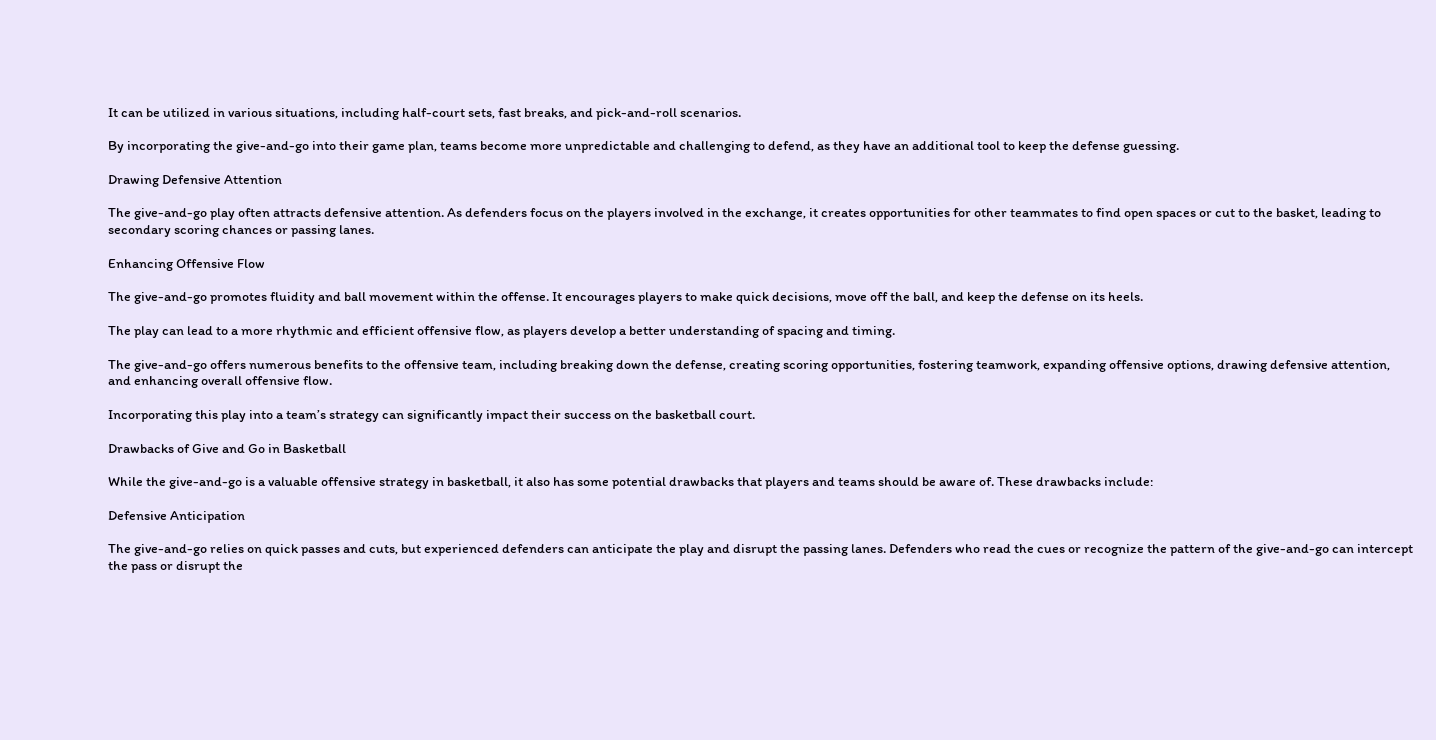It can be utilized in various situations, including half-court sets, fast breaks, and pick-and-roll scenarios.

By incorporating the give-and-go into their game plan, teams become more unpredictable and challenging to defend, as they have an additional tool to keep the defense guessing.

Drawing Defensive Attention

The give-and-go play often attracts defensive attention. As defenders focus on the players involved in the exchange, it creates opportunities for other teammates to find open spaces or cut to the basket, leading to secondary scoring chances or passing lanes.

Enhancing Offensive Flow

The give-and-go promotes fluidity and ball movement within the offense. It encourages players to make quick decisions, move off the ball, and keep the defense on its heels.

The play can lead to a more rhythmic and efficient offensive flow, as players develop a better understanding of spacing and timing.

The give-and-go offers numerous benefits to the offensive team, including breaking down the defense, creating scoring opportunities, fostering teamwork, expanding offensive options, drawing defensive attention, and enhancing overall offensive flow.

Incorporating this play into a team’s strategy can significantly impact their success on the basketball court.

Drawbacks of Give and Go in Basketball

While the give-and-go is a valuable offensive strategy in basketball, it also has some potential drawbacks that players and teams should be aware of. These drawbacks include:

Defensive Anticipation

The give-and-go relies on quick passes and cuts, but experienced defenders can anticipate the play and disrupt the passing lanes. Defenders who read the cues or recognize the pattern of the give-and-go can intercept the pass or disrupt the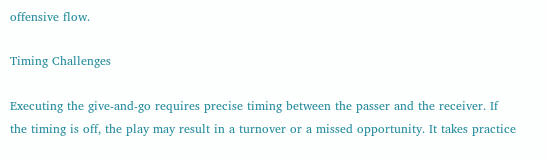offensive flow.

Timing Challenges

Executing the give-and-go requires precise timing between the passer and the receiver. If the timing is off, the play may result in a turnover or a missed opportunity. It takes practice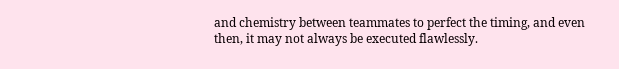and chemistry between teammates to perfect the timing, and even then, it may not always be executed flawlessly.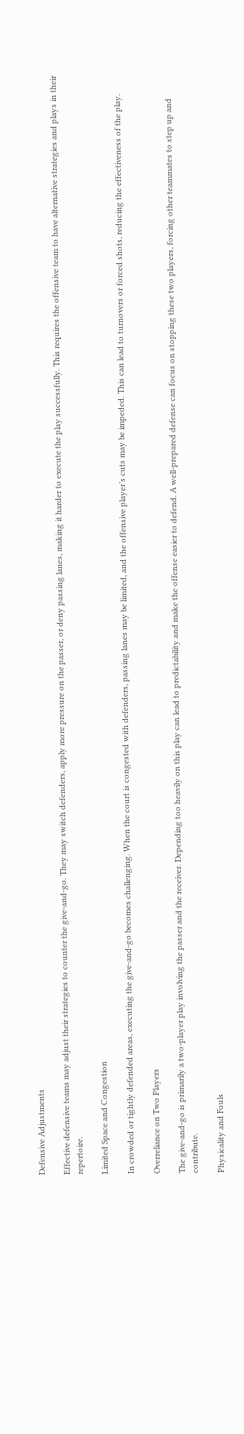Defensive Adjustments

Effective defensive teams may adjust their strategies to counter the give-and-go. They may switch defenders, apply more pressure on the passer, or deny passing lanes, making it harder to execute the play successfully. This requires the offensive team to have alternative strategies and plays in their repertoire.

Limited Space and Congestion

In crowded or tightly defended areas, executing the give-and-go becomes challenging. When the court is congested with defenders, passing lanes may be limited, and the offensive player’s cuts may be impeded. This can lead to turnovers or forced shots, reducing the effectiveness of the play.

Overreliance on Two Players

The give-and-go is primarily a two-player play involving the passer and the receiver. Depending too heavily on this play can lead to predictability and make the offense easier to defend. A well-prepared defense can focus on stopping these two players, forcing other teammates to step up and contribute.

Physicality and Fouls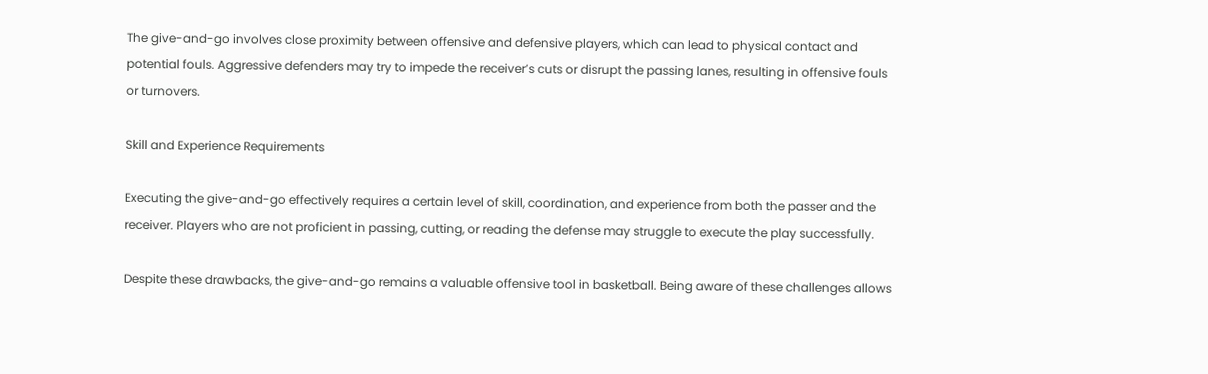The give-and-go involves close proximity between offensive and defensive players, which can lead to physical contact and potential fouls. Aggressive defenders may try to impede the receiver’s cuts or disrupt the passing lanes, resulting in offensive fouls or turnovers.

Skill and Experience Requirements

Executing the give-and-go effectively requires a certain level of skill, coordination, and experience from both the passer and the receiver. Players who are not proficient in passing, cutting, or reading the defense may struggle to execute the play successfully.

Despite these drawbacks, the give-and-go remains a valuable offensive tool in basketball. Being aware of these challenges allows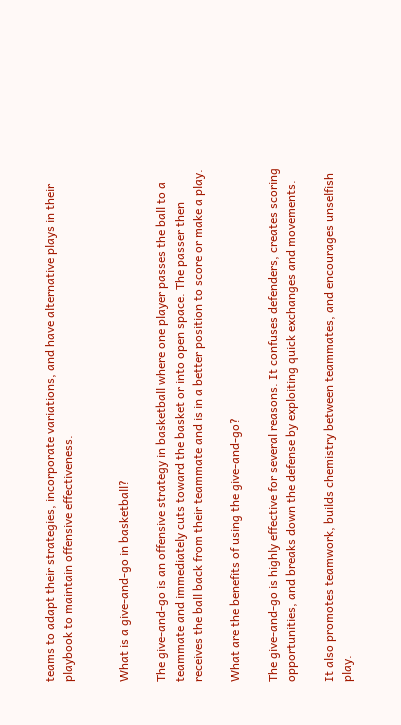teams to adapt their strategies, incorporate variations, and have alternative plays in their playbook to maintain offensive effectiveness.


What is a give-and-go in basketball?

The give-and-go is an offensive strategy in basketball where one player passes the ball to a teammate and immediately cuts toward the basket or into open space. The passer then receives the ball back from their teammate and is in a better position to score or make a play.

What are the benefits of using the give-and-go?

The give-and-go is highly effective for several reasons. It confuses defenders, creates scoring opportunities, and breaks down the defense by exploiting quick exchanges and movements.

It also promotes teamwork, builds chemistry between teammates, and encourages unselfish play.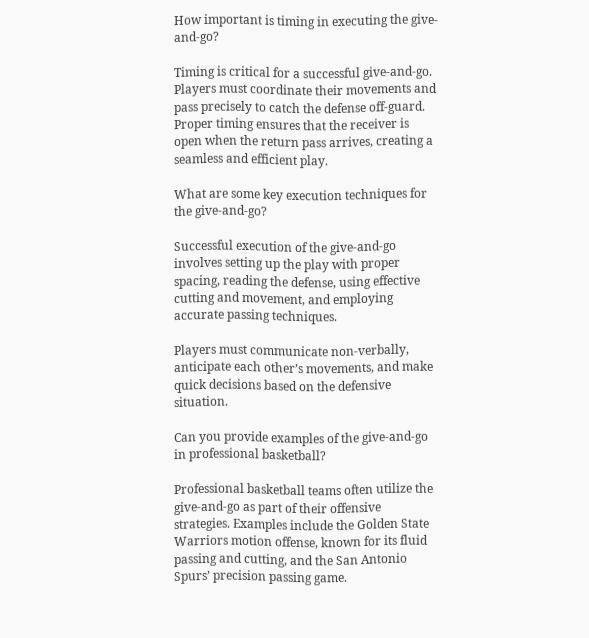How important is timing in executing the give-and-go?

Timing is critical for a successful give-and-go. Players must coordinate their movements and pass precisely to catch the defense off-guard. Proper timing ensures that the receiver is open when the return pass arrives, creating a seamless and efficient play.

What are some key execution techniques for the give-and-go?

Successful execution of the give-and-go involves setting up the play with proper spacing, reading the defense, using effective cutting and movement, and employing accurate passing techniques.

Players must communicate non-verbally, anticipate each other’s movements, and make quick decisions based on the defensive situation.

Can you provide examples of the give-and-go in professional basketball?

Professional basketball teams often utilize the give-and-go as part of their offensive strategies. Examples include the Golden State Warriors motion offense, known for its fluid passing and cutting, and the San Antonio Spurs’ precision passing game.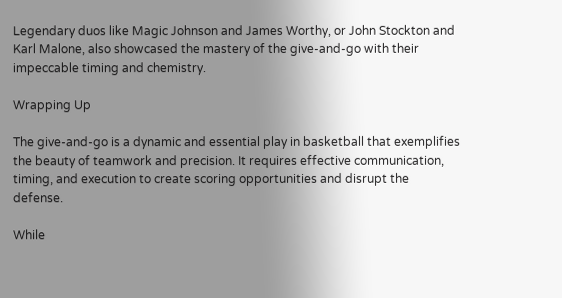Legendary duos like Magic Johnson and James Worthy, or John Stockton and Karl Malone, also showcased the mastery of the give-and-go with their impeccable timing and chemistry.

Wrapping Up

The give-and-go is a dynamic and essential play in basketball that exemplifies the beauty of teamwork and precision. It requires effective communication, timing, and execution to create scoring opportunities and disrupt the defense.

While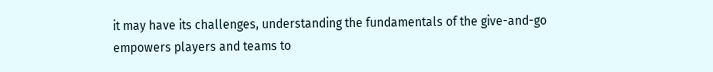it may have its challenges, understanding the fundamentals of the give-and-go empowers players and teams to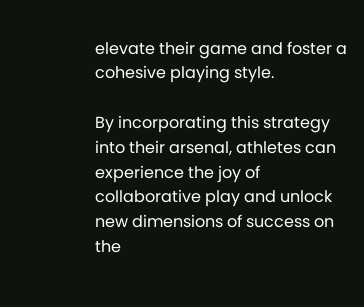elevate their game and foster a cohesive playing style.

By incorporating this strategy into their arsenal, athletes can experience the joy of collaborative play and unlock new dimensions of success on the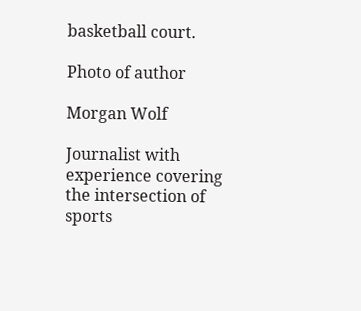basketball court.

Photo of author

Morgan Wolf

Journalist with experience covering the intersection of sports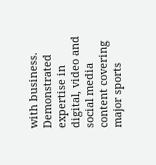with business. Demonstrated expertise in digital, video and social media content covering major sports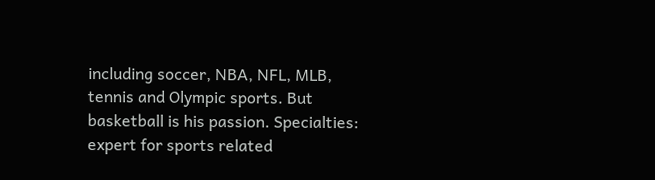including soccer, NBA, NFL, MLB, tennis and Olympic sports. But basketball is his passion. Specialties: expert for sports related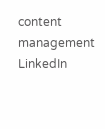content management LinkedIn